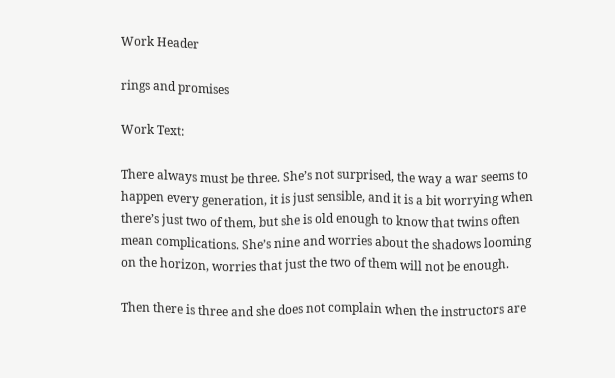Work Header

rings and promises

Work Text:

There always must be three. She’s not surprised, the way a war seems to happen every generation, it is just sensible, and it is a bit worrying when there’s just two of them, but she is old enough to know that twins often mean complications. She’s nine and worries about the shadows looming on the horizon, worries that just the two of them will not be enough.

Then there is three and she does not complain when the instructors are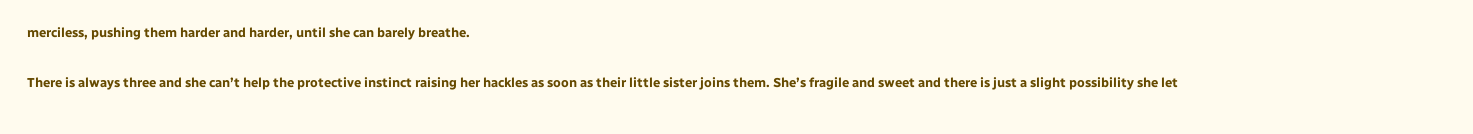merciless, pushing them harder and harder, until she can barely breathe.

There is always three and she can’t help the protective instinct raising her hackles as soon as their little sister joins them. She’s fragile and sweet and there is just a slight possibility she let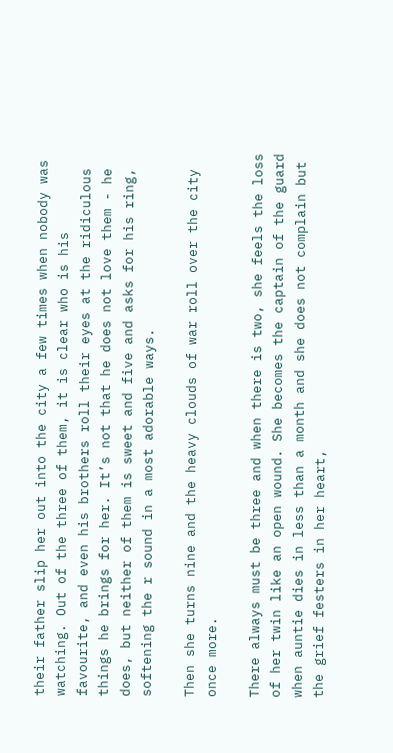their father slip her out into the city a few times when nobody was watching. Out of the three of them, it is clear who is his favourite, and even his brothers roll their eyes at the ridiculous things he brings for her. It’s not that he does not love them - he does, but neither of them is sweet and five and asks for his ring, softening the r sound in a most adorable ways.

Then she turns nine and the heavy clouds of war roll over the city once more.

There always must be three and when there is two, she feels the loss of her twin like an open wound. She becomes the captain of the guard when auntie dies in less than a month and she does not complain but the grief festers in her heart,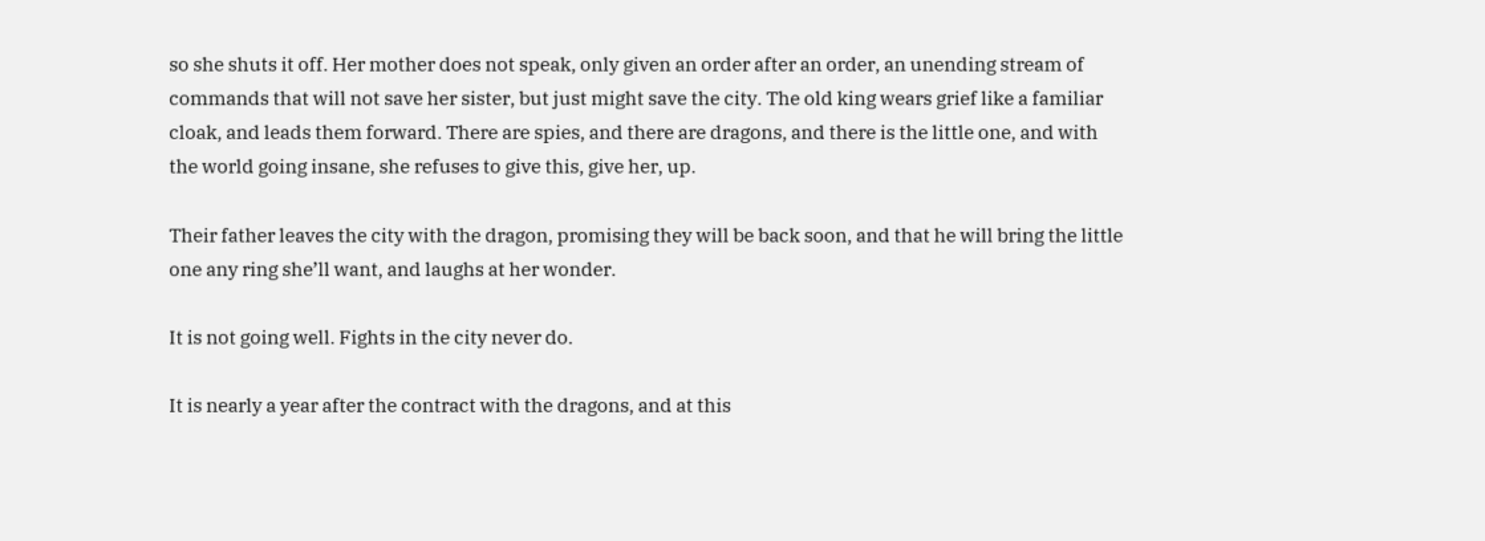so she shuts it off. Her mother does not speak, only given an order after an order, an unending stream of commands that will not save her sister, but just might save the city. The old king wears grief like a familiar cloak, and leads them forward. There are spies, and there are dragons, and there is the little one, and with the world going insane, she refuses to give this, give her, up.

Their father leaves the city with the dragon, promising they will be back soon, and that he will bring the little one any ring she’ll want, and laughs at her wonder.

It is not going well. Fights in the city never do.

It is nearly a year after the contract with the dragons, and at this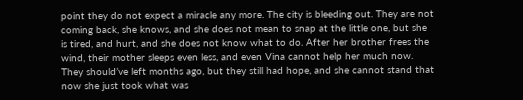point they do not expect a miracle any more. The city is bleeding out. They are not coming back, she knows, and she does not mean to snap at the little one, but she is tired, and hurt, and she does not know what to do. After her brother frees the wind, their mother sleeps even less, and even Vina cannot help her much now. They should’ve left months ago, but they still had hope, and she cannot stand that now she just took what was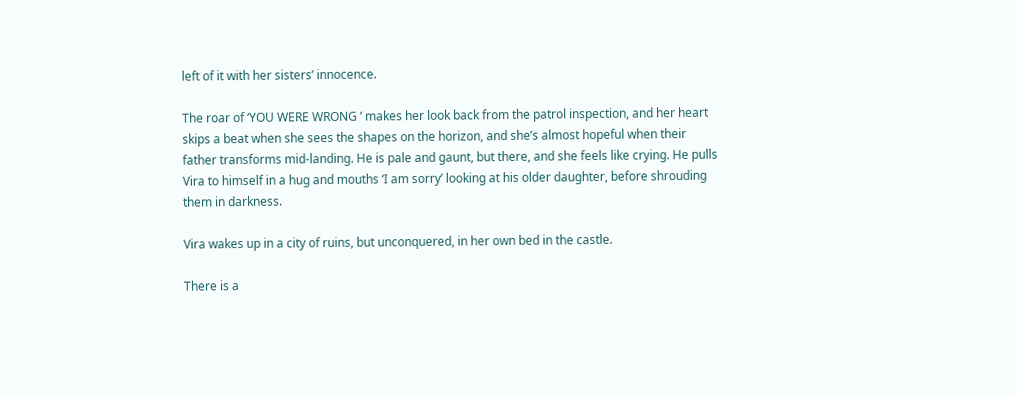left of it with her sisters’ innocence.

The roar of ‘YOU WERE WRONG ’ makes her look back from the patrol inspection, and her heart skips a beat when she sees the shapes on the horizon, and she’s almost hopeful when their father transforms mid-landing. He is pale and gaunt, but there, and she feels like crying. He pulls Vira to himself in a hug and mouths ‘I am sorry’ looking at his older daughter, before shrouding them in darkness.

Vira wakes up in a city of ruins, but unconquered, in her own bed in the castle.

There is a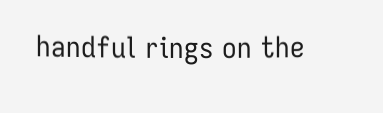handful rings on the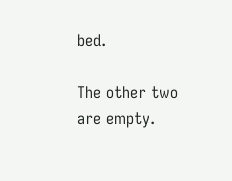bed.

The other two are empty.